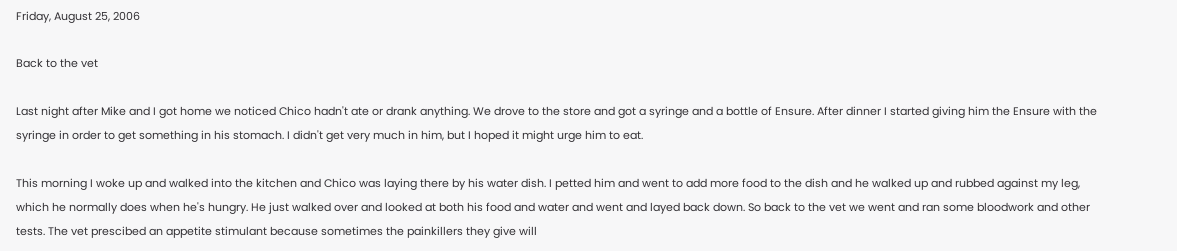Friday, August 25, 2006

Back to the vet

Last night after Mike and I got home we noticed Chico hadn't ate or drank anything. We drove to the store and got a syringe and a bottle of Ensure. After dinner I started giving him the Ensure with the syringe in order to get something in his stomach. I didn't get very much in him, but I hoped it might urge him to eat.

This morning I woke up and walked into the kitchen and Chico was laying there by his water dish. I petted him and went to add more food to the dish and he walked up and rubbed against my leg, which he normally does when he's hungry. He just walked over and looked at both his food and water and went and layed back down. So back to the vet we went and ran some bloodwork and other tests. The vet prescibed an appetite stimulant because sometimes the painkillers they give will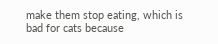make them stop eating, which is bad for cats because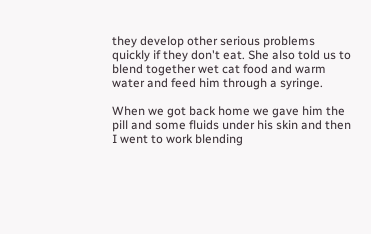they develop other serious problems quickly if they don't eat. She also told us to blend together wet cat food and warm water and feed him through a syringe.

When we got back home we gave him the pill and some fluids under his skin and then I went to work blending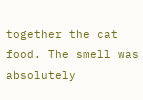together the cat food. The smell was absolutely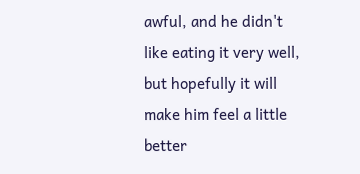awful, and he didn't like eating it very well, but hopefully it will make him feel a little better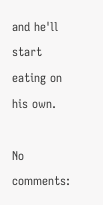and he'll start eating on his own.

No comments: